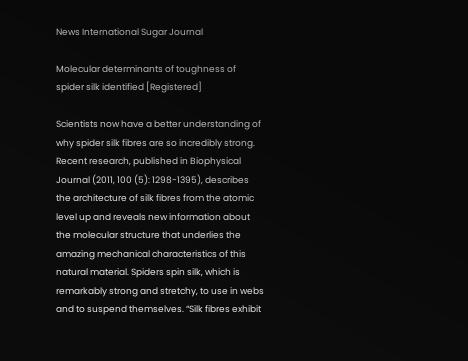News International Sugar Journal

Molecular determinants of toughness of spider silk identified [Registered]

Scientists now have a better understanding of why spider silk fibres are so incredibly strong. Recent research, published in Biophysical Journal (2011, 100 (5): 1298-1395), describes the architecture of silk fibres from the atomic level up and reveals new information about the molecular structure that underlies the amazing mechanical characteristics of this natural material. Spiders spin silk, which is remarkably strong and stretchy, to use in webs and to suspend themselves. “Silk fibres exhibit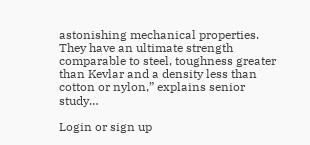astonishing mechanical properties. They have an ultimate strength comparable to steel, toughness greater than Kevlar and a density less than cotton or nylon,” explains senior study…

Login or sign up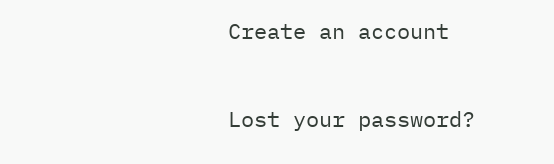Create an account

Lost your password?